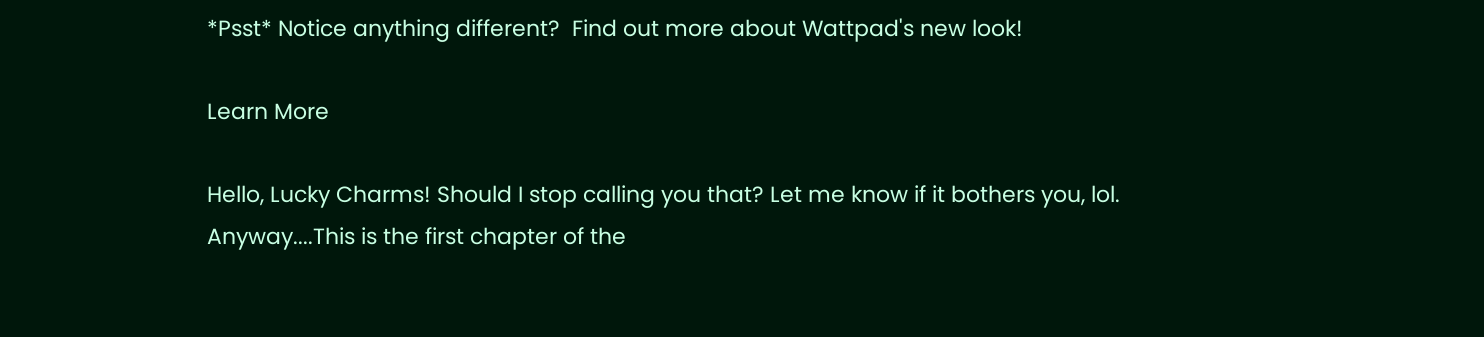*Psst* Notice anything different?  Find out more about Wattpad's new look!

Learn More

Hello, Lucky Charms! Should I stop calling you that? Let me know if it bothers you, lol. Anyway....This is the first chapter of the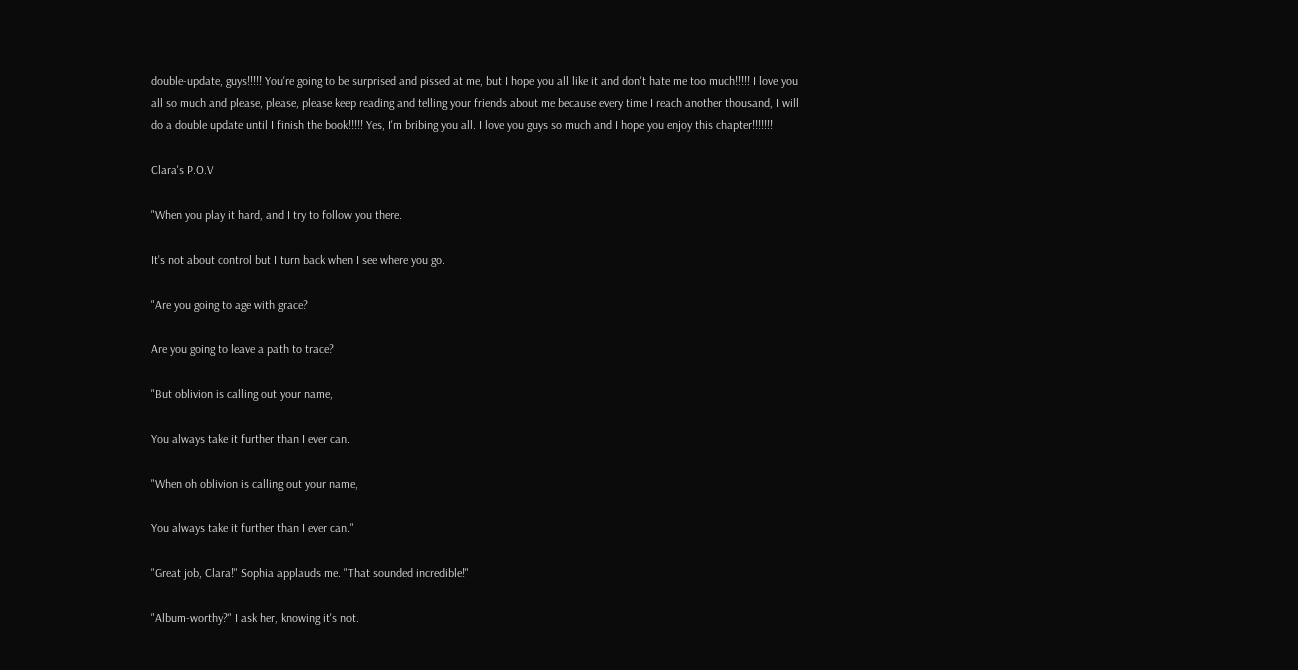double-update, guys!!!!! You're going to be surprised and pissed at me, but I hope you all like it and don't hate me too much!!!!! I love you all so much and please, please, please keep reading and telling your friends about me because every time I reach another thousand, I will do a double update until I finish the book!!!!! Yes, I'm bribing you all. I love you guys so much and I hope you enjoy this chapter!!!!!!!

Clara's P.O.V

"When you play it hard, and I try to follow you there.

It's not about control but I turn back when I see where you go.

"Are you going to age with grace?

Are you going to leave a path to trace?

"But oblivion is calling out your name,

You always take it further than I ever can.

"When oh oblivion is calling out your name,

You always take it further than I ever can."

"Great job, Clara!" Sophia applauds me. "That sounded incredible!"

"Album-worthy?" I ask her, knowing it's not.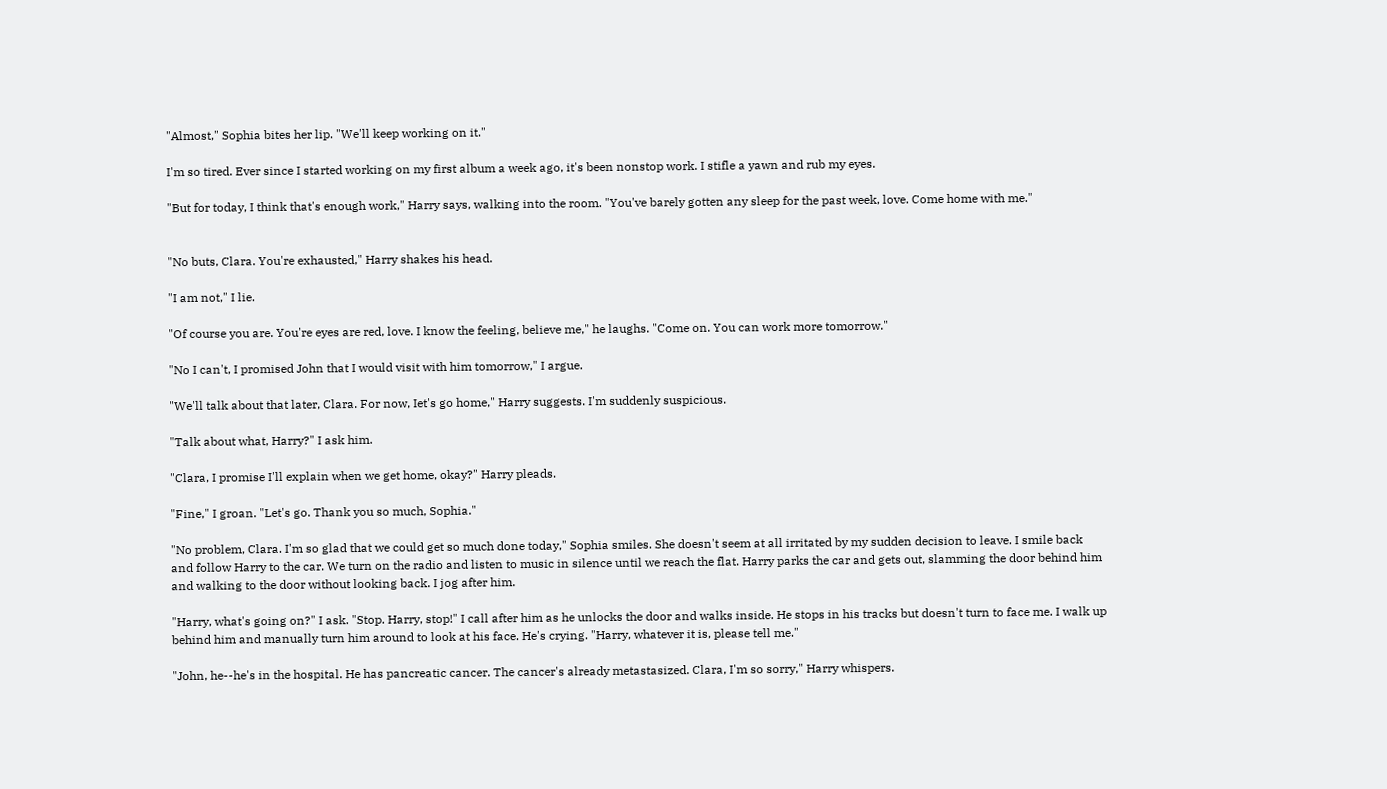"Almost," Sophia bites her lip. "We'll keep working on it."

I'm so tired. Ever since I started working on my first album a week ago, it's been nonstop work. I stifle a yawn and rub my eyes.

"But for today, I think that's enough work," Harry says, walking into the room. "You've barely gotten any sleep for the past week, love. Come home with me."


"No buts, Clara. You're exhausted," Harry shakes his head.

"I am not," I lie.

"Of course you are. You're eyes are red, love. I know the feeling, believe me," he laughs. "Come on. You can work more tomorrow."

"No I can't, I promised John that I would visit with him tomorrow," I argue.

"We'll talk about that later, Clara. For now, Iet's go home," Harry suggests. I'm suddenly suspicious.

"Talk about what, Harry?" I ask him.

"Clara, I promise I'll explain when we get home, okay?" Harry pleads.

"Fine," I groan. "Let's go. Thank you so much, Sophia."

"No problem, Clara. I'm so glad that we could get so much done today," Sophia smiles. She doesn't seem at all irritated by my sudden decision to leave. I smile back and follow Harry to the car. We turn on the radio and listen to music in silence until we reach the flat. Harry parks the car and gets out, slamming the door behind him and walking to the door without looking back. I jog after him.

"Harry, what's going on?" I ask. "Stop. Harry, stop!" I call after him as he unlocks the door and walks inside. He stops in his tracks but doesn't turn to face me. I walk up behind him and manually turn him around to look at his face. He's crying. "Harry, whatever it is, please tell me."

"John, he--he's in the hospital. He has pancreatic cancer. The cancer's already metastasized. Clara, I'm so sorry," Harry whispers.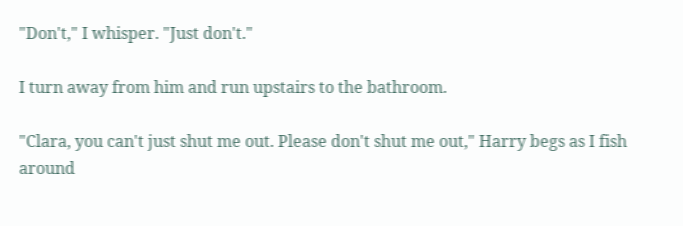"Don't," I whisper. "Just don't."

I turn away from him and run upstairs to the bathroom.

"Clara, you can't just shut me out. Please don't shut me out," Harry begs as I fish around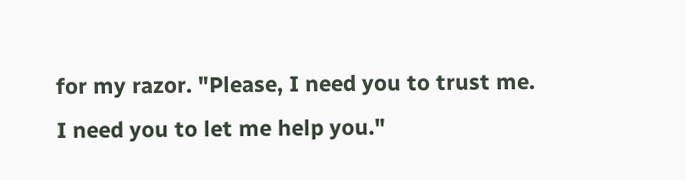for my razor. "Please, I need you to trust me. I need you to let me help you."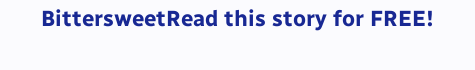BittersweetRead this story for FREE!